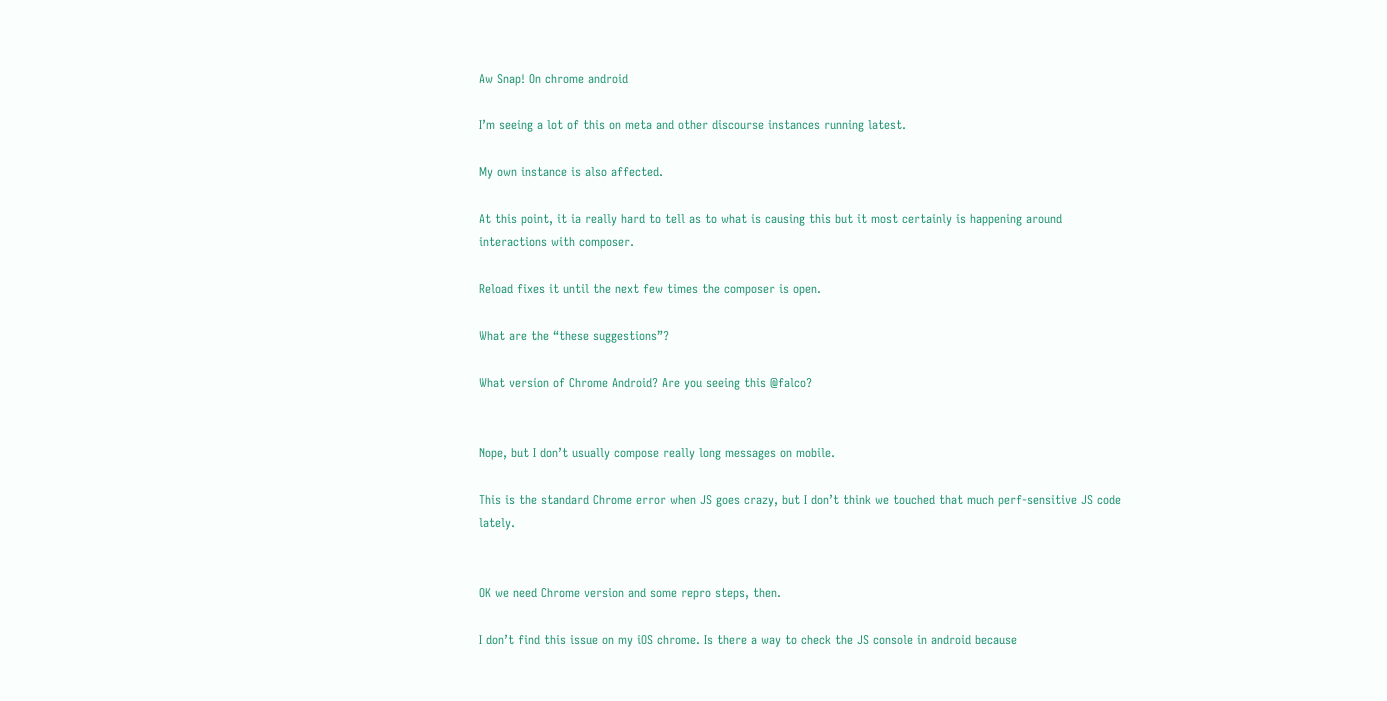Aw Snap! On chrome android

I’m seeing a lot of this on meta and other discourse instances running latest.

My own instance is also affected.

At this point, it ia really hard to tell as to what is causing this but it most certainly is happening around interactions with composer.

Reload fixes it until the next few times the composer is open.

What are the “these suggestions”?

What version of Chrome Android? Are you seeing this @falco?


Nope, but I don’t usually compose really long messages on mobile.

This is the standard Chrome error when JS goes crazy, but I don’t think we touched that much perf-sensitive JS code lately.


OK we need Chrome version and some repro steps, then.

I don’t find this issue on my iOS chrome. Is there a way to check the JS console in android because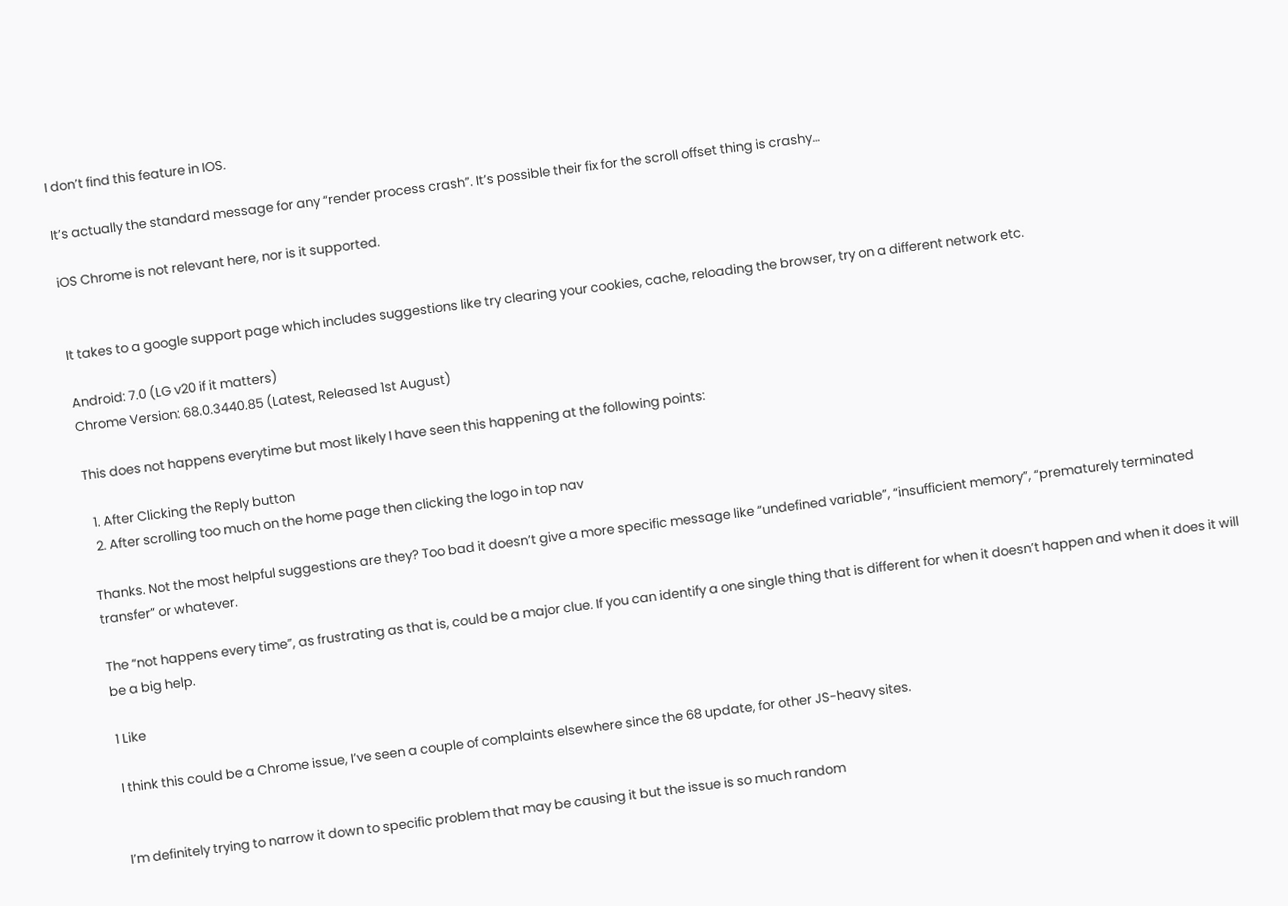I don’t find this feature in IOS.

It’s actually the standard message for any “render process crash”. It’s possible their fix for the scroll offset thing is crashy…

iOS Chrome is not relevant here, nor is it supported.


It takes to a google support page which includes suggestions like try clearing your cookies, cache, reloading the browser, try on a different network etc.

Android: 7.0 (LG v20 if it matters)
Chrome Version: 68.0.3440.85 (Latest, Released 1st August)

This does not happens everytime but most likely I have seen this happening at the following points:

  1. After Clicking the Reply button
  2. After scrolling too much on the home page then clicking the logo in top nav

Thanks. Not the most helpful suggestions are they? Too bad it doesn’t give a more specific message like “undefined variable”, “insufficient memory”, “prematurely terminated transfer” or whatever.

The “not happens every time”, as frustrating as that is, could be a major clue. If you can identify a one single thing that is different for when it doesn’t happen and when it does it will be a big help.

1 Like

I think this could be a Chrome issue, I’ve seen a couple of complaints elsewhere since the 68 update, for other JS-heavy sites.


I’m definitely trying to narrow it down to specific problem that may be causing it but the issue is so much random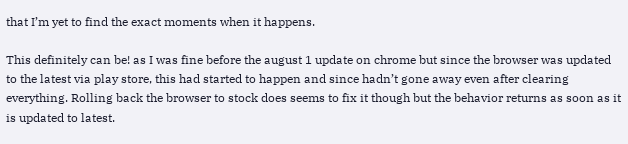that I’m yet to find the exact moments when it happens.

This definitely can be! as I was fine before the august 1 update on chrome but since the browser was updated to the latest via play store, this had started to happen and since hadn’t gone away even after clearing everything. Rolling back the browser to stock does seems to fix it though but the behavior returns as soon as it is updated to latest.